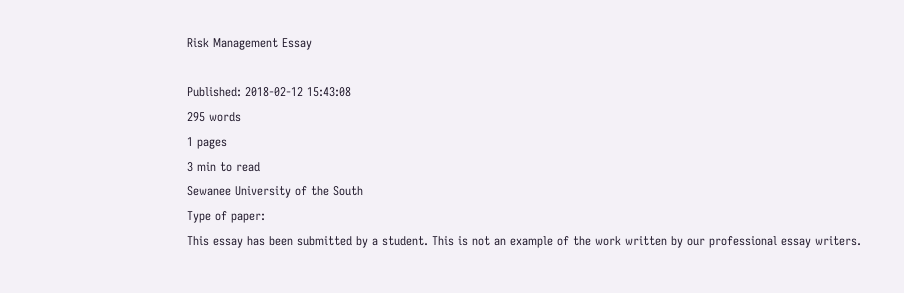Risk Management Essay

Published: 2018-02-12 15:43:08
295 words
1 pages
3 min to read
Sewanee University of the South
Type of paper:
This essay has been submitted by a student. This is not an example of the work written by our professional essay writers.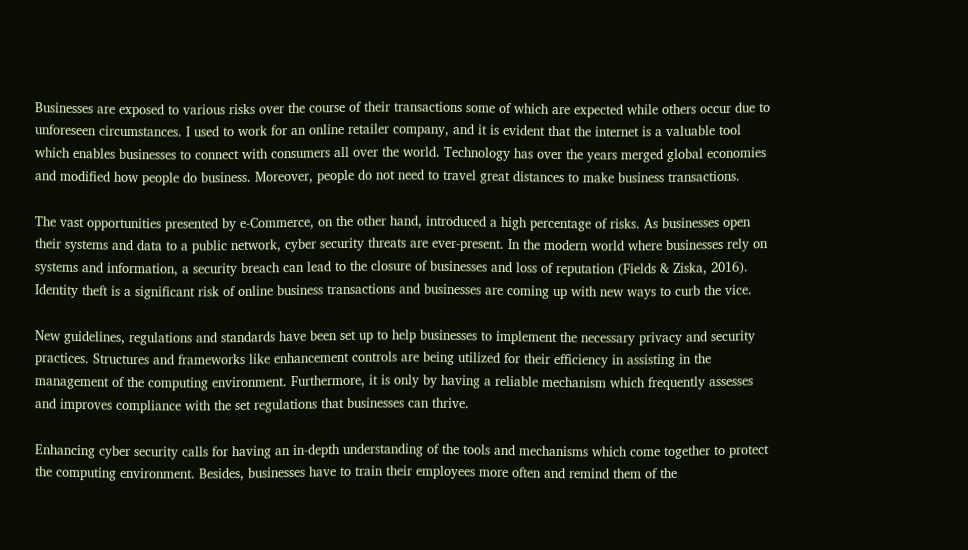Businesses are exposed to various risks over the course of their transactions some of which are expected while others occur due to unforeseen circumstances. I used to work for an online retailer company, and it is evident that the internet is a valuable tool which enables businesses to connect with consumers all over the world. Technology has over the years merged global economies and modified how people do business. Moreover, people do not need to travel great distances to make business transactions.

The vast opportunities presented by e-Commerce, on the other hand, introduced a high percentage of risks. As businesses open their systems and data to a public network, cyber security threats are ever-present. In the modern world where businesses rely on systems and information, a security breach can lead to the closure of businesses and loss of reputation (Fields & Ziska, 2016). Identity theft is a significant risk of online business transactions and businesses are coming up with new ways to curb the vice.

New guidelines, regulations and standards have been set up to help businesses to implement the necessary privacy and security practices. Structures and frameworks like enhancement controls are being utilized for their efficiency in assisting in the management of the computing environment. Furthermore, it is only by having a reliable mechanism which frequently assesses and improves compliance with the set regulations that businesses can thrive.

Enhancing cyber security calls for having an in-depth understanding of the tools and mechanisms which come together to protect the computing environment. Besides, businesses have to train their employees more often and remind them of the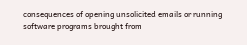consequences of opening unsolicited emails or running software programs brought from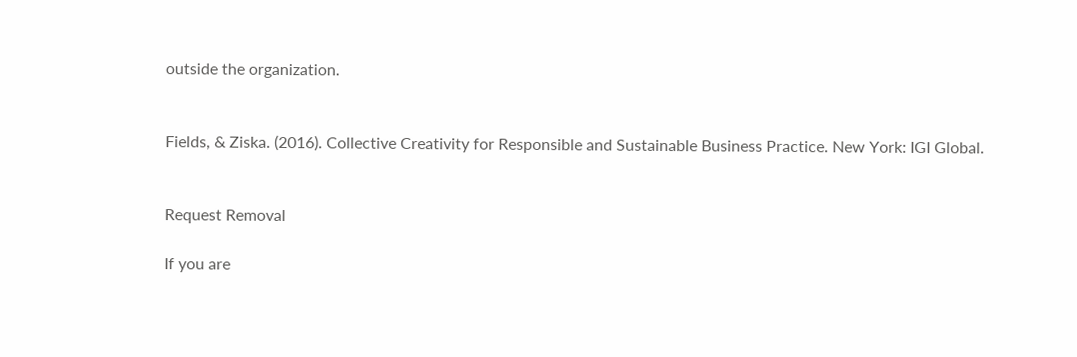outside the organization.


Fields, & Ziska. (2016). Collective Creativity for Responsible and Sustainable Business Practice. New York: IGI Global.


Request Removal

If you are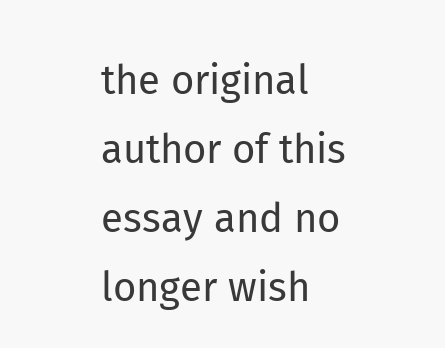the original author of this essay and no longer wish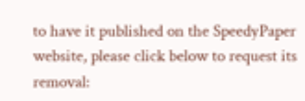to have it published on the SpeedyPaper website, please click below to request its removal: